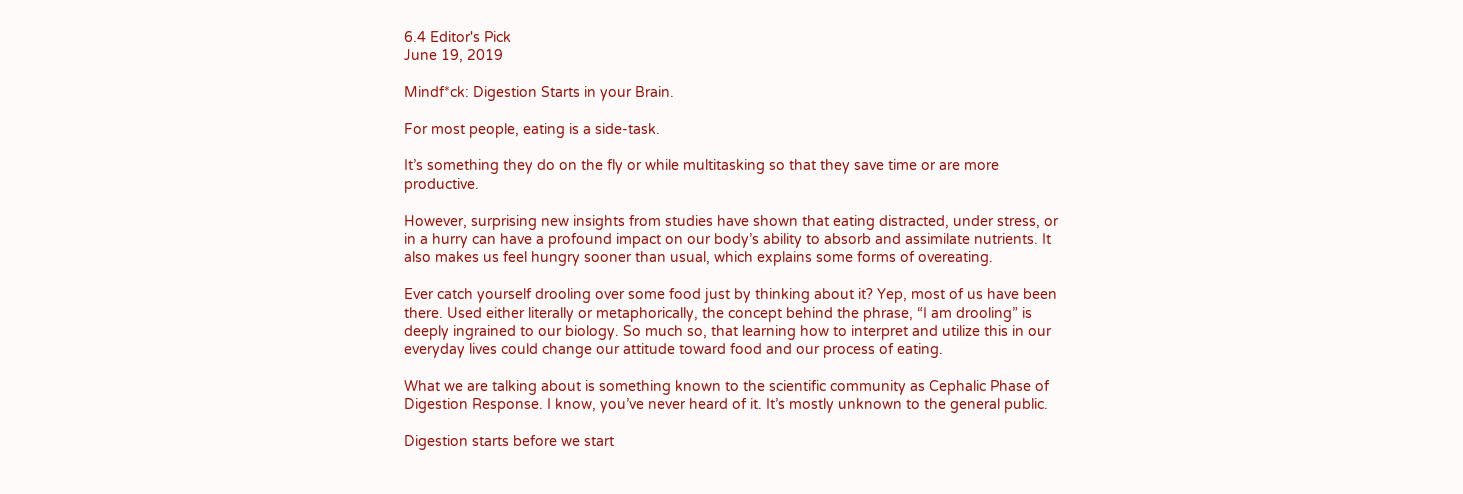6.4 Editor's Pick
June 19, 2019

Mindf*ck: Digestion Starts in your Brain.

For most people, eating is a side-task.

It’s something they do on the fly or while multitasking so that they save time or are more productive.

However, surprising new insights from studies have shown that eating distracted, under stress, or in a hurry can have a profound impact on our body’s ability to absorb and assimilate nutrients. It also makes us feel hungry sooner than usual, which explains some forms of overeating.

Ever catch yourself drooling over some food just by thinking about it? Yep, most of us have been there. Used either literally or metaphorically, the concept behind the phrase, “I am drooling” is deeply ingrained to our biology. So much so, that learning how to interpret and utilize this in our everyday lives could change our attitude toward food and our process of eating.

What we are talking about is something known to the scientific community as Cephalic Phase of Digestion Response. I know, you’ve never heard of it. It’s mostly unknown to the general public.

Digestion starts before we start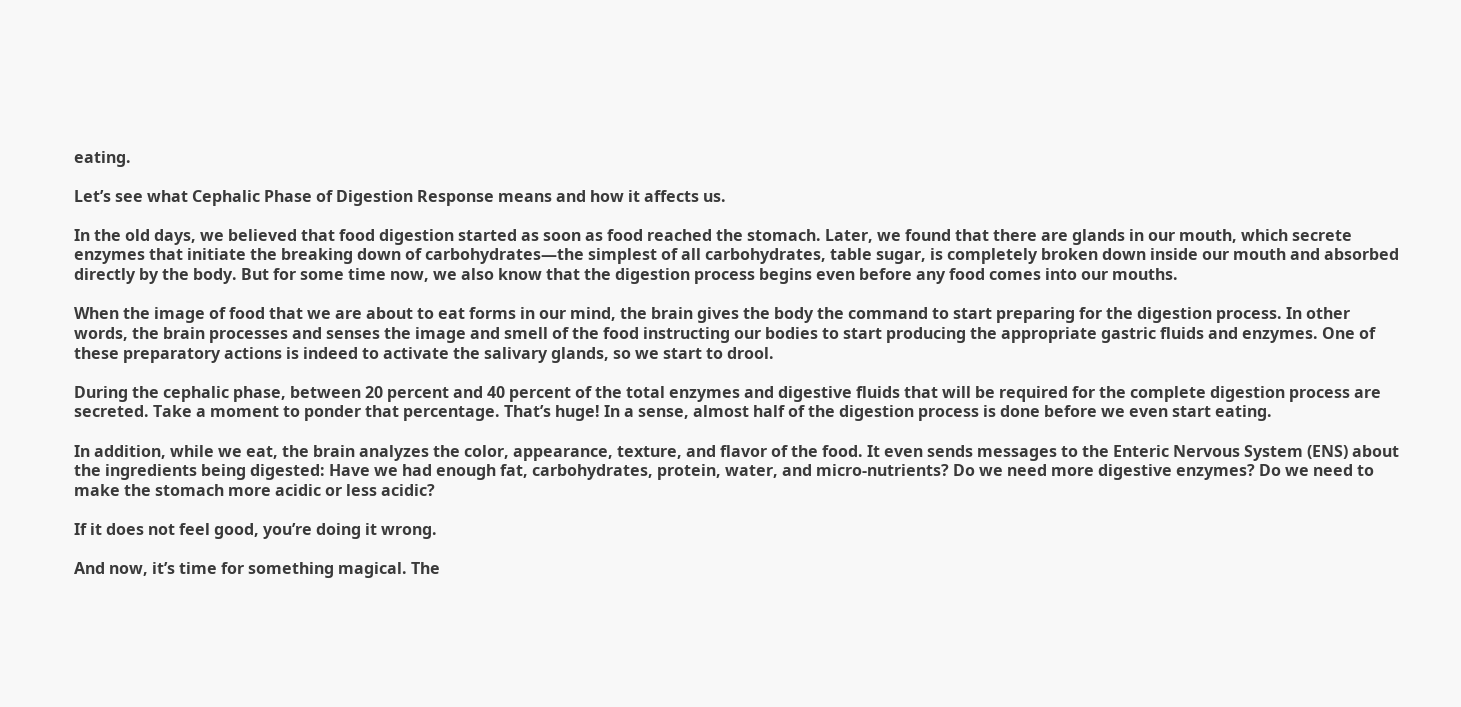eating.

Let’s see what Cephalic Phase of Digestion Response means and how it affects us.

In the old days, we believed that food digestion started as soon as food reached the stomach. Later, we found that there are glands in our mouth, which secrete enzymes that initiate the breaking down of carbohydrates—the simplest of all carbohydrates, table sugar, is completely broken down inside our mouth and absorbed directly by the body. But for some time now, we also know that the digestion process begins even before any food comes into our mouths.

When the image of food that we are about to eat forms in our mind, the brain gives the body the command to start preparing for the digestion process. In other words, the brain processes and senses the image and smell of the food instructing our bodies to start producing the appropriate gastric fluids and enzymes. One of these preparatory actions is indeed to activate the salivary glands, so we start to drool.

During the cephalic phase, between 20 percent and 40 percent of the total enzymes and digestive fluids that will be required for the complete digestion process are secreted. Take a moment to ponder that percentage. That’s huge! In a sense, almost half of the digestion process is done before we even start eating.

In addition, while we eat, the brain analyzes the color, appearance, texture, and flavor of the food. It even sends messages to the Enteric Nervous System (ENS) about the ingredients being digested: Have we had enough fat, carbohydrates, protein, water, and micro-nutrients? Do we need more digestive enzymes? Do we need to make the stomach more acidic or less acidic?

If it does not feel good, you’re doing it wrong.

And now, it’s time for something magical. The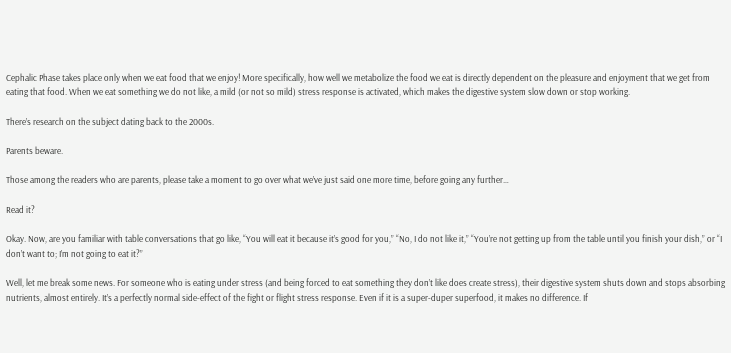Cephalic Phase takes place only when we eat food that we enjoy! More specifically, how well we metabolize the food we eat is directly dependent on the pleasure and enjoyment that we get from eating that food. When we eat something we do not like, a mild (or not so mild) stress response is activated, which makes the digestive system slow down or stop working.

There’s research on the subject dating back to the 2000s.

Parents beware.

Those among the readers who are parents, please take a moment to go over what we’ve just said one more time, before going any further…

Read it?

Okay. Now, are you familiar with table conversations that go like, “You will eat it because it’s good for you,” “No, I do not like it,” “You’re not getting up from the table until you finish your dish,” or “I don’t want to; I’m not going to eat it?”

Well, let me break some news. For someone who is eating under stress (and being forced to eat something they don’t like does create stress), their digestive system shuts down and stops absorbing nutrients, almost entirely. It’s a perfectly normal side-effect of the fight or flight stress response. Even if it is a super-duper superfood, it makes no difference. If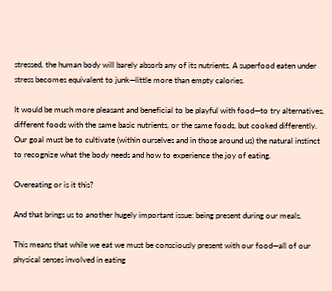stressed, the human body will barely absorb any of its nutrients. A superfood eaten under stress becomes equivalent to junk—little more than empty calories.

It would be much more pleasant and beneficial to be playful with food—to try alternatives, different foods with the same basic nutrients, or the same foods, but cooked differently. Our goal must be to cultivate (within ourselves and in those around us) the natural instinct to recognize what the body needs and how to experience the joy of eating.

Overeating or is it this?

And that brings us to another hugely important issue: being present during our meals.

This means that while we eat we must be consciously present with our food—all of our physical senses involved in eating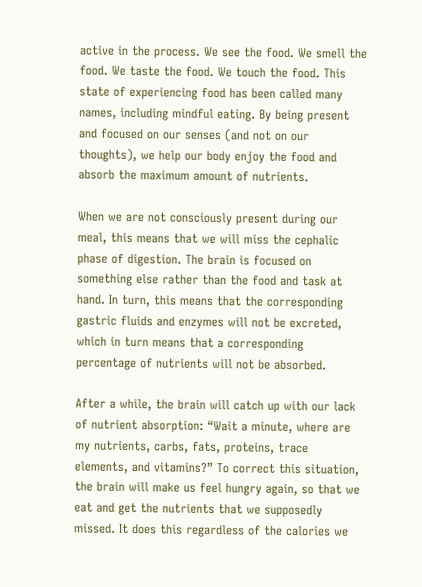active in the process. We see the food. We smell the food. We taste the food. We touch the food. This state of experiencing food has been called many names, including mindful eating. By being present and focused on our senses (and not on our thoughts), we help our body enjoy the food and absorb the maximum amount of nutrients.

When we are not consciously present during our meal, this means that we will miss the cephalic phase of digestion. The brain is focused on something else rather than the food and task at hand. In turn, this means that the corresponding gastric fluids and enzymes will not be excreted, which in turn means that a corresponding percentage of nutrients will not be absorbed.

After a while, the brain will catch up with our lack of nutrient absorption: “Wait a minute, where are my nutrients, carbs, fats, proteins, trace elements, and vitamins?” To correct this situation, the brain will make us feel hungry again, so that we eat and get the nutrients that we supposedly missed. It does this regardless of the calories we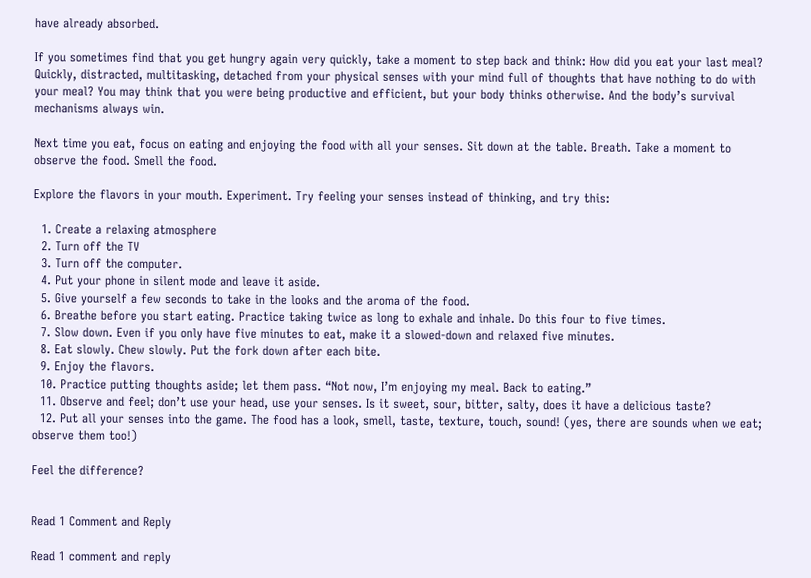have already absorbed.

If you sometimes find that you get hungry again very quickly, take a moment to step back and think: How did you eat your last meal? Quickly, distracted, multitasking, detached from your physical senses with your mind full of thoughts that have nothing to do with your meal? You may think that you were being productive and efficient, but your body thinks otherwise. And the body’s survival mechanisms always win.

Next time you eat, focus on eating and enjoying the food with all your senses. Sit down at the table. Breath. Take a moment to observe the food. Smell the food.

Explore the flavors in your mouth. Experiment. Try feeling your senses instead of thinking, and try this:

  1. Create a relaxing atmosphere
  2. Turn off the TV
  3. Turn off the computer.
  4. Put your phone in silent mode and leave it aside.
  5. Give yourself a few seconds to take in the looks and the aroma of the food.
  6. Breathe before you start eating. Practice taking twice as long to exhale and inhale. Do this four to five times.
  7. Slow down. Even if you only have five minutes to eat, make it a slowed-down and relaxed five minutes.
  8. Eat slowly. Chew slowly. Put the fork down after each bite.
  9. Enjoy the flavors.
  10. Practice putting thoughts aside; let them pass. “Not now, I’m enjoying my meal. Back to eating.”
  11. Observe and feel; don’t use your head, use your senses. Is it sweet, sour, bitter, salty, does it have a delicious taste?
  12. Put all your senses into the game. The food has a look, smell, taste, texture, touch, sound! (yes, there are sounds when we eat; observe them too!)

Feel the difference?


Read 1 Comment and Reply

Read 1 comment and reply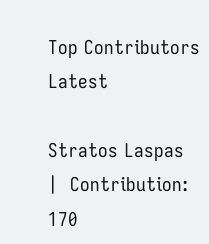Top Contributors Latest

Stratos Laspas  |  Contribution: 170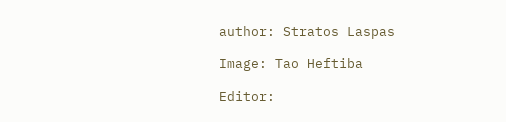author: Stratos Laspas

Image: Tao Heftiba

Editor: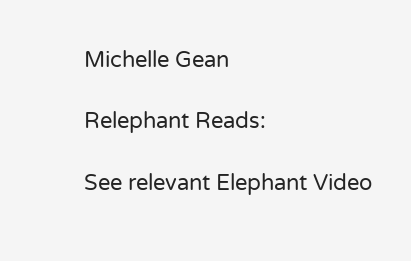Michelle Gean

Relephant Reads:

See relevant Elephant Video